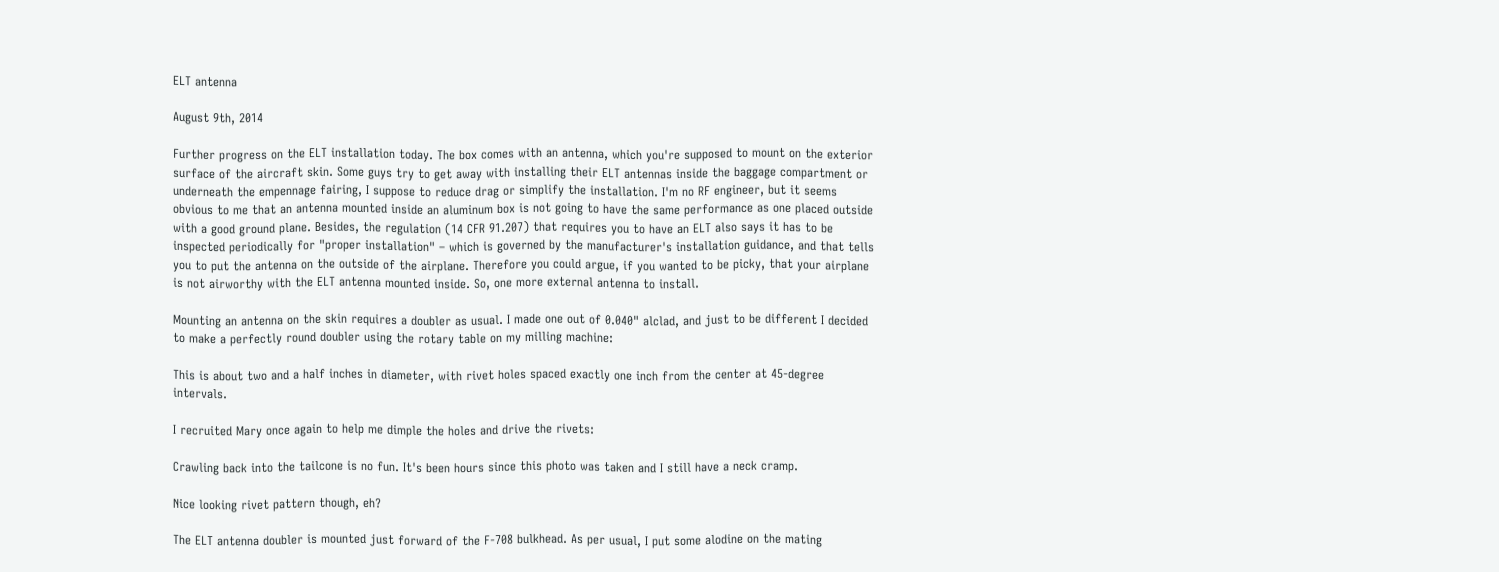ELT antenna

August 9th, 2014

Further progress on the ELT installation today. The box comes with an antenna, which you're supposed to mount on the exterior surface of the aircraft skin. Some guys try to get away with installing their ELT antennas inside the baggage compartment or underneath the empennage fairing, I suppose to reduce drag or simplify the installation. I'm no RF engineer, but it seems obvious to me that an antenna mounted inside an aluminum box is not going to have the same performance as one placed outside with a good ground plane. Besides, the regulation (14 CFR 91.207) that requires you to have an ELT also says it has to be inspected periodically for "proper installation" – which is governed by the manufacturer's installation guidance, and that tells you to put the antenna on the outside of the airplane. Therefore you could argue, if you wanted to be picky, that your airplane is not airworthy with the ELT antenna mounted inside. So, one more external antenna to install.

Mounting an antenna on the skin requires a doubler as usual. I made one out of 0.040" alclad, and just to be different I decided to make a perfectly round doubler using the rotary table on my milling machine:

This is about two and a half inches in diameter, with rivet holes spaced exactly one inch from the center at 45-degree intervals.

I recruited Mary once again to help me dimple the holes and drive the rivets:

Crawling back into the tailcone is no fun. It's been hours since this photo was taken and I still have a neck cramp.

Nice looking rivet pattern though, eh?

The ELT antenna doubler is mounted just forward of the F-708 bulkhead. As per usual, I put some alodine on the mating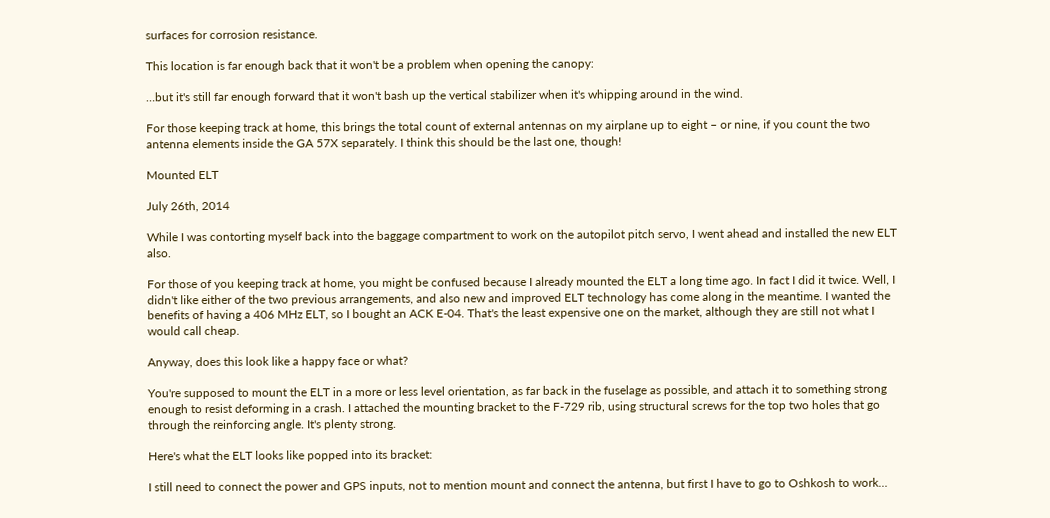surfaces for corrosion resistance.

This location is far enough back that it won't be a problem when opening the canopy:

…but it's still far enough forward that it won't bash up the vertical stabilizer when it's whipping around in the wind.

For those keeping track at home, this brings the total count of external antennas on my airplane up to eight – or nine, if you count the two antenna elements inside the GA 57X separately. I think this should be the last one, though!

Mounted ELT

July 26th, 2014

While I was contorting myself back into the baggage compartment to work on the autopilot pitch servo, I went ahead and installed the new ELT also.

For those of you keeping track at home, you might be confused because I already mounted the ELT a long time ago. In fact I did it twice. Well, I didn't like either of the two previous arrangements, and also new and improved ELT technology has come along in the meantime. I wanted the benefits of having a 406 MHz ELT, so I bought an ACK E-04. That's the least expensive one on the market, although they are still not what I would call cheap.

Anyway, does this look like a happy face or what?

You're supposed to mount the ELT in a more or less level orientation, as far back in the fuselage as possible, and attach it to something strong enough to resist deforming in a crash. I attached the mounting bracket to the F-729 rib, using structural screws for the top two holes that go through the reinforcing angle. It's plenty strong.

Here's what the ELT looks like popped into its bracket:

I still need to connect the power and GPS inputs, not to mention mount and connect the antenna, but first I have to go to Oshkosh to work…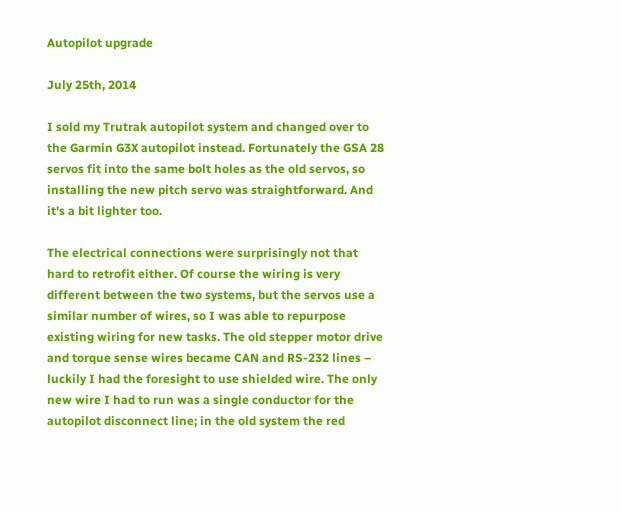Autopilot upgrade

July 25th, 2014

I sold my Trutrak autopilot system and changed over to the Garmin G3X autopilot instead. Fortunately the GSA 28 servos fit into the same bolt holes as the old servos, so installing the new pitch servo was straightforward. And it's a bit lighter too.

The electrical connections were surprisingly not that hard to retrofit either. Of course the wiring is very different between the two systems, but the servos use a similar number of wires, so I was able to repurpose existing wiring for new tasks. The old stepper motor drive and torque sense wires became CAN and RS-232 lines – luckily I had the foresight to use shielded wire. The only new wire I had to run was a single conductor for the autopilot disconnect line; in the old system the red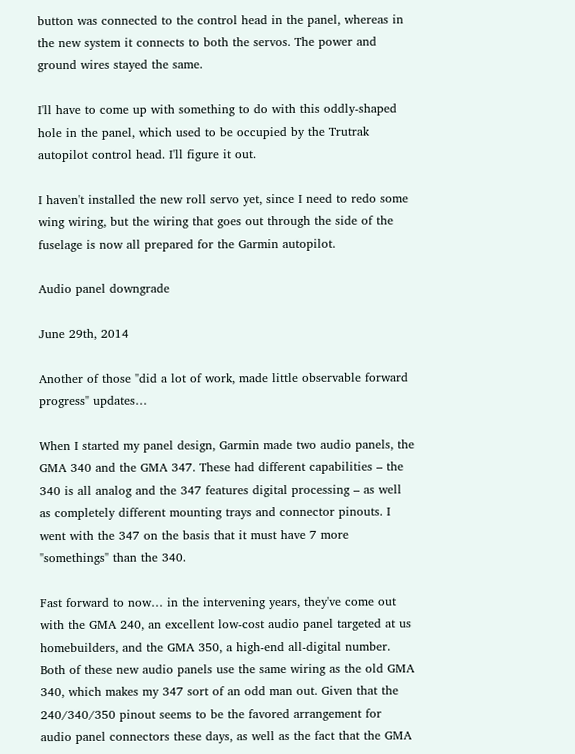button was connected to the control head in the panel, whereas in the new system it connects to both the servos. The power and ground wires stayed the same.

I'll have to come up with something to do with this oddly-shaped hole in the panel, which used to be occupied by the Trutrak autopilot control head. I'll figure it out.

I haven't installed the new roll servo yet, since I need to redo some wing wiring, but the wiring that goes out through the side of the fuselage is now all prepared for the Garmin autopilot.

Audio panel downgrade

June 29th, 2014

Another of those "did a lot of work, made little observable forward progress" updates…

When I started my panel design, Garmin made two audio panels, the GMA 340 and the GMA 347. These had different capabilities – the 340 is all analog and the 347 features digital processing – as well as completely different mounting trays and connector pinouts. I went with the 347 on the basis that it must have 7 more "somethings" than the 340.

Fast forward to now… in the intervening years, they've come out with the GMA 240, an excellent low-cost audio panel targeted at us homebuilders, and the GMA 350, a high-end all-digital number. Both of these new audio panels use the same wiring as the old GMA 340, which makes my 347 sort of an odd man out. Given that the 240/340/350 pinout seems to be the favored arrangement for audio panel connectors these days, as well as the fact that the GMA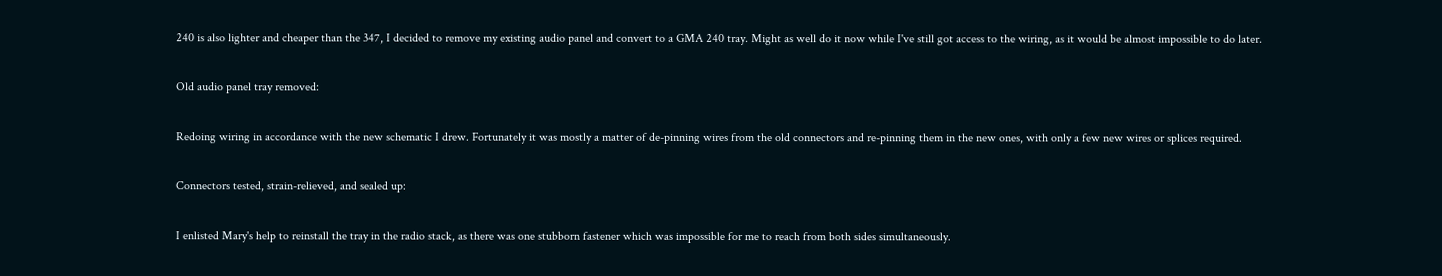240 is also lighter and cheaper than the 347, I decided to remove my existing audio panel and convert to a GMA 240 tray. Might as well do it now while I've still got access to the wiring, as it would be almost impossible to do later.

Old audio panel tray removed:

Redoing wiring in accordance with the new schematic I drew. Fortunately it was mostly a matter of de-pinning wires from the old connectors and re-pinning them in the new ones, with only a few new wires or splices required.

Connectors tested, strain-relieved, and sealed up:

I enlisted Mary's help to reinstall the tray in the radio stack, as there was one stubborn fastener which was impossible for me to reach from both sides simultaneously.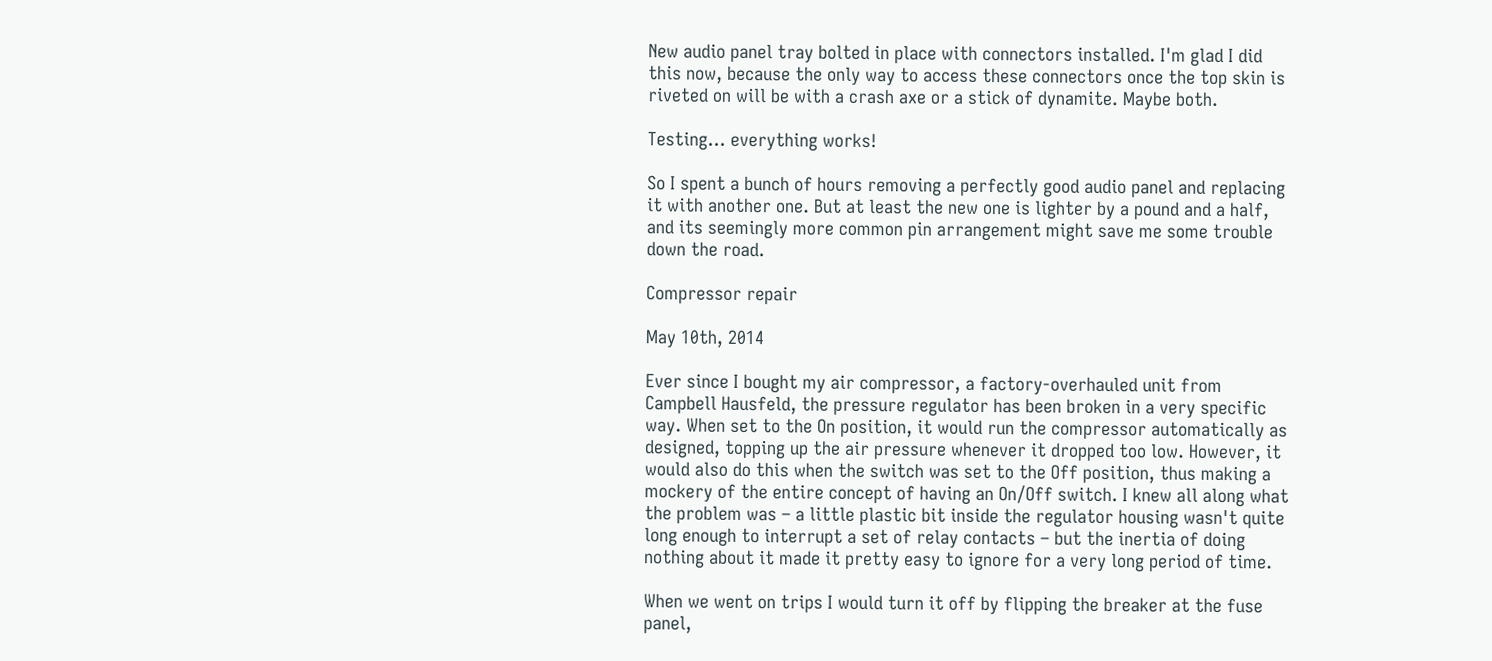New audio panel tray bolted in place with connectors installed. I'm glad I did this now, because the only way to access these connectors once the top skin is riveted on will be with a crash axe or a stick of dynamite. Maybe both.

Testing… everything works!

So I spent a bunch of hours removing a perfectly good audio panel and replacing it with another one. But at least the new one is lighter by a pound and a half, and its seemingly more common pin arrangement might save me some trouble down the road.

Compressor repair

May 10th, 2014

Ever since I bought my air compressor, a factory-overhauled unit from Campbell Hausfeld, the pressure regulator has been broken in a very specific way. When set to the On position, it would run the compressor automatically as designed, topping up the air pressure whenever it dropped too low. However, it would also do this when the switch was set to the Off position, thus making a mockery of the entire concept of having an On/Off switch. I knew all along what the problem was – a little plastic bit inside the regulator housing wasn't quite long enough to interrupt a set of relay contacts – but the inertia of doing nothing about it made it pretty easy to ignore for a very long period of time.

When we went on trips I would turn it off by flipping the breaker at the fuse panel,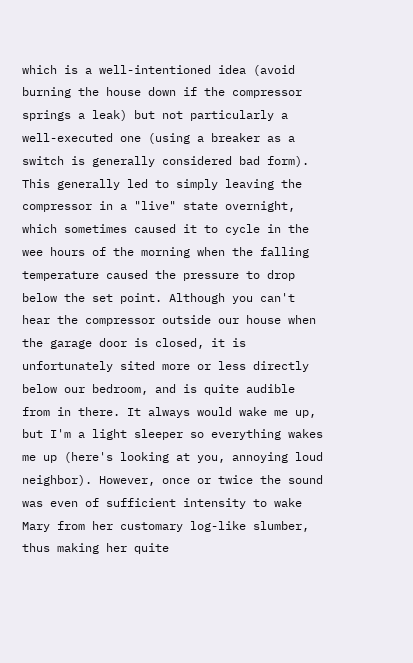which is a well-intentioned idea (avoid burning the house down if the compressor springs a leak) but not particularly a well-executed one (using a breaker as a switch is generally considered bad form). This generally led to simply leaving the compressor in a "live" state overnight, which sometimes caused it to cycle in the wee hours of the morning when the falling temperature caused the pressure to drop below the set point. Although you can't hear the compressor outside our house when the garage door is closed, it is unfortunately sited more or less directly below our bedroom, and is quite audible from in there. It always would wake me up, but I'm a light sleeper so everything wakes me up (here's looking at you, annoying loud neighbor). However, once or twice the sound was even of sufficient intensity to wake Mary from her customary log-like slumber, thus making her quite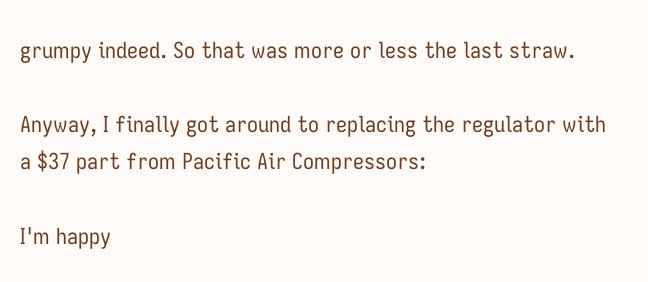grumpy indeed. So that was more or less the last straw.

Anyway, I finally got around to replacing the regulator with a $37 part from Pacific Air Compressors:

I'm happy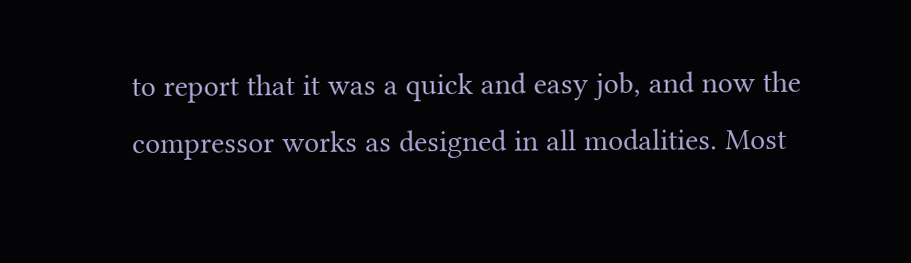to report that it was a quick and easy job, and now the compressor works as designed in all modalities. Most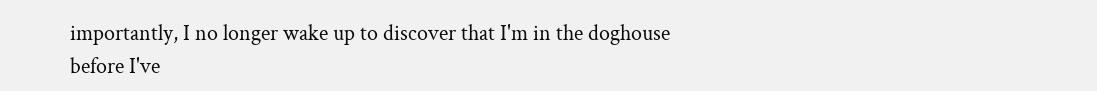importantly, I no longer wake up to discover that I'm in the doghouse before I've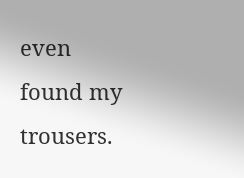even found my trousers.